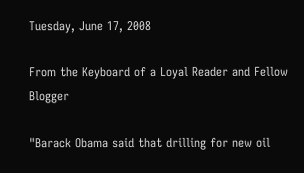Tuesday, June 17, 2008

From the Keyboard of a Loyal Reader and Fellow Blogger

"Barack Obama said that drilling for new oil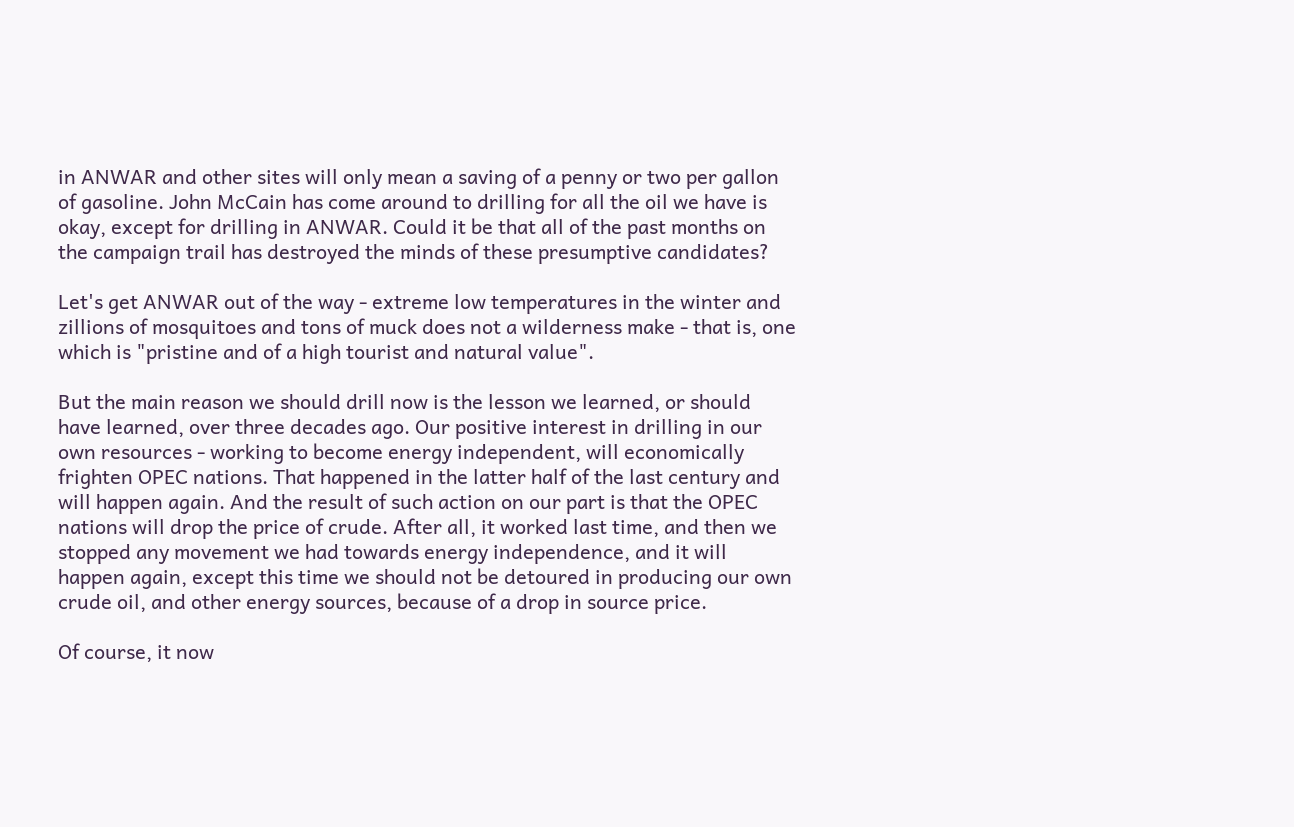in ANWAR and other sites will only mean a saving of a penny or two per gallon of gasoline. John McCain has come around to drilling for all the oil we have is okay, except for drilling in ANWAR. Could it be that all of the past months on the campaign trail has destroyed the minds of these presumptive candidates?

Let's get ANWAR out of the way - extreme low temperatures in the winter and zillions of mosquitoes and tons of muck does not a wilderness make - that is, one which is "pristine and of a high tourist and natural value".

But the main reason we should drill now is the lesson we learned, or should have learned, over three decades ago. Our positive interest in drilling in our own resources - working to become energy independent, will economically frighten OPEC nations. That happened in the latter half of the last century and will happen again. And the result of such action on our part is that the OPEC nations will drop the price of crude. After all, it worked last time, and then we stopped any movement we had towards energy independence, and it will happen again, except this time we should not be detoured in producing our own crude oil, and other energy sources, because of a drop in source price.

Of course, it now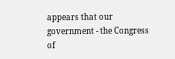appears that our government - the Congress of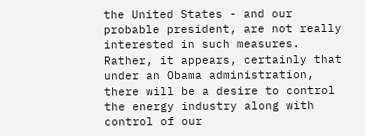the United States - and our probable president, are not really interested in such measures. Rather, it appears, certainly that under an Obama administration, there will be a desire to control the energy industry along with control of our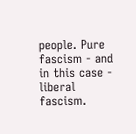people. Pure fascism - and in this case - liberal fascism.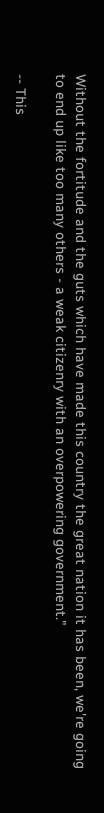Without the fortitude and the guts which have made this country the great nation it has been, we're going to end up like too many others - a weak citizenry with an overpowering government."

-- This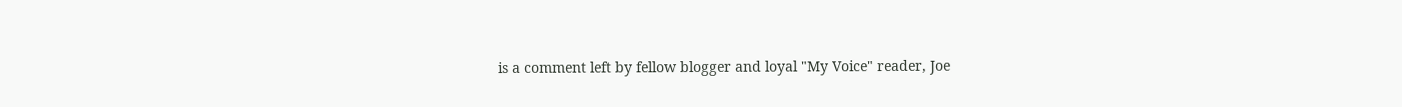is a comment left by fellow blogger and loyal "My Voice" reader, Joe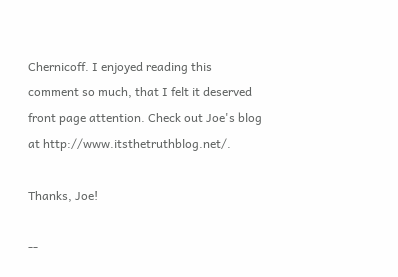Chernicoff. I enjoyed reading this comment so much, that I felt it deserved front page attention. Check out Joe's blog at http://www.itsthetruthblog.net/.

Thanks, Joe!

--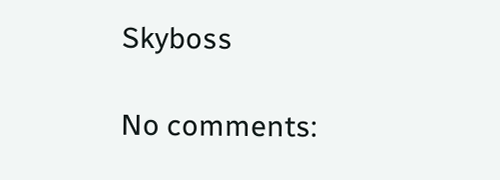Skyboss

No comments: